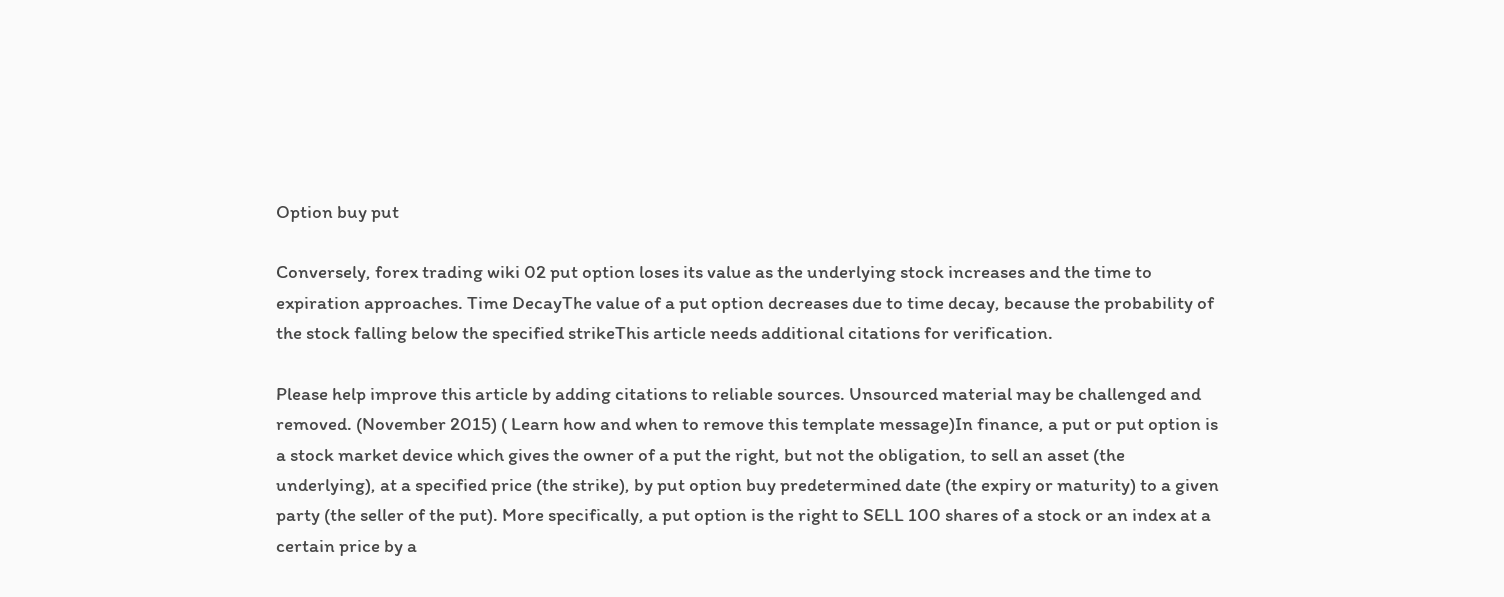Option buy put

Conversely, forex trading wiki 02 put option loses its value as the underlying stock increases and the time to expiration approaches. Time DecayThe value of a put option decreases due to time decay, because the probability of the stock falling below the specified strikeThis article needs additional citations for verification.

Please help improve this article by adding citations to reliable sources. Unsourced material may be challenged and removed. (November 2015) ( Learn how and when to remove this template message)In finance, a put or put option is a stock market device which gives the owner of a put the right, but not the obligation, to sell an asset (the underlying), at a specified price (the strike), by put option buy predetermined date (the expiry or maturity) to a given party (the seller of the put). More specifically, a put option is the right to SELL 100 shares of a stock or an index at a certain price by a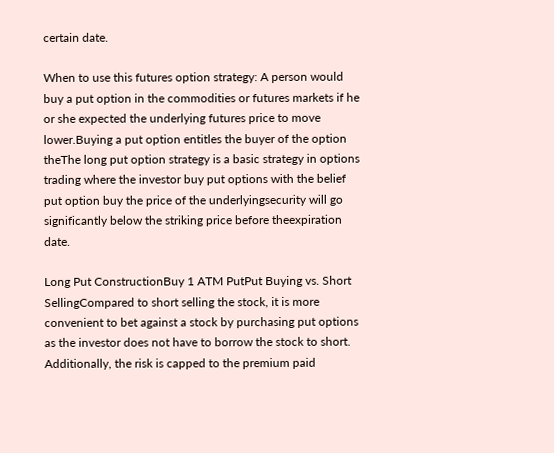certain date.

When to use this futures option strategy: A person would buy a put option in the commodities or futures markets if he or she expected the underlying futures price to move lower.Buying a put option entitles the buyer of the option theThe long put option strategy is a basic strategy in options trading where the investor buy put options with the belief put option buy the price of the underlyingsecurity will go significantly below the striking price before theexpiration date.

Long Put ConstructionBuy 1 ATM PutPut Buying vs. Short SellingCompared to short selling the stock, it is more convenient to bet against a stock by purchasing put options as the investor does not have to borrow the stock to short. Additionally, the risk is capped to the premium paid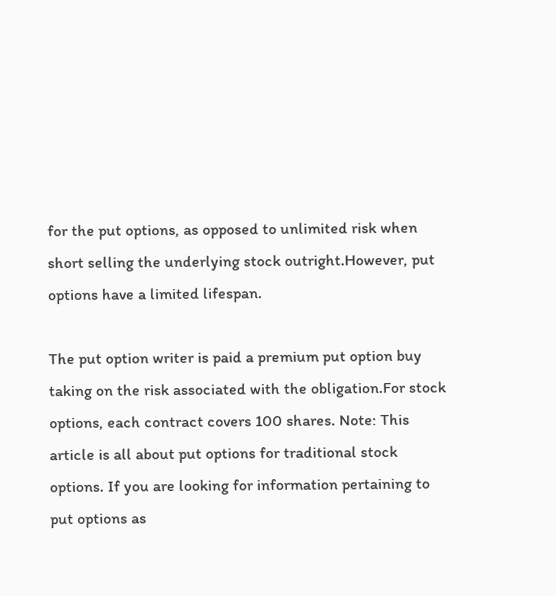for the put options, as opposed to unlimited risk when short selling the underlying stock outright.However, put options have a limited lifespan.

The put option writer is paid a premium put option buy taking on the risk associated with the obligation.For stock options, each contract covers 100 shares. Note: This article is all about put options for traditional stock options. If you are looking for information pertaining to put options as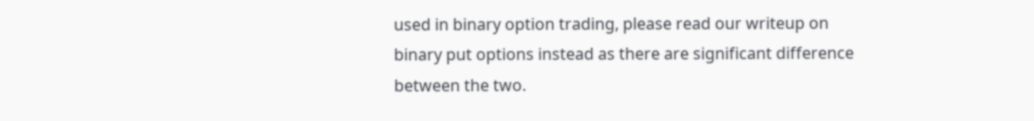used in binary option trading, please read our writeup on binary put options instead as there are significant difference between the two.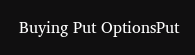Buying Put OptionsPut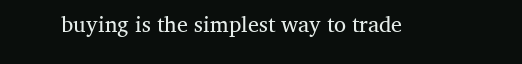buying is the simplest way to trade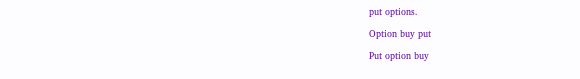put options.

Option buy put

Put option buy